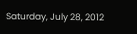Saturday, July 28, 2012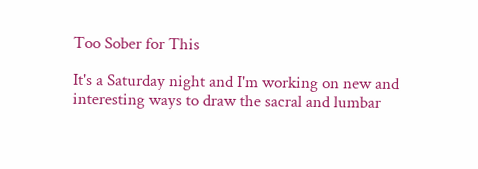Too Sober for This

It's a Saturday night and I'm working on new and interesting ways to draw the sacral and lumbar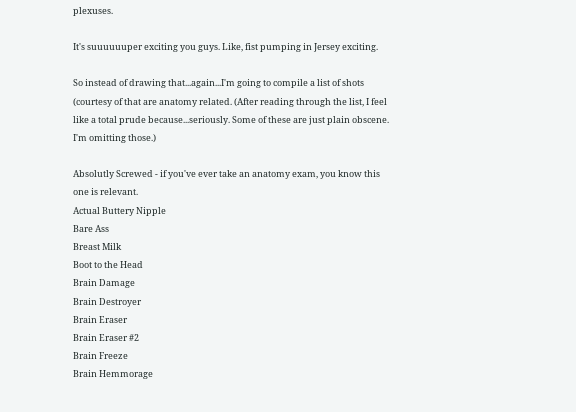plexuses.

It's suuuuuuper exciting you guys. Like, fist pumping in Jersey exciting.

So instead of drawing that...again...I'm going to compile a list of shots (courtesy of that are anatomy related. (After reading through the list, I feel like a total prude because...seriously. Some of these are just plain obscene. I'm omitting those.)

Absolutly Screwed - if you've ever take an anatomy exam, you know this one is relevant.
Actual Buttery Nipple
Bare Ass
Breast Milk
Boot to the Head
Brain Damage
Brain Destroyer
Brain Eraser
Brain Eraser #2
Brain Freeze
Brain Hemmorage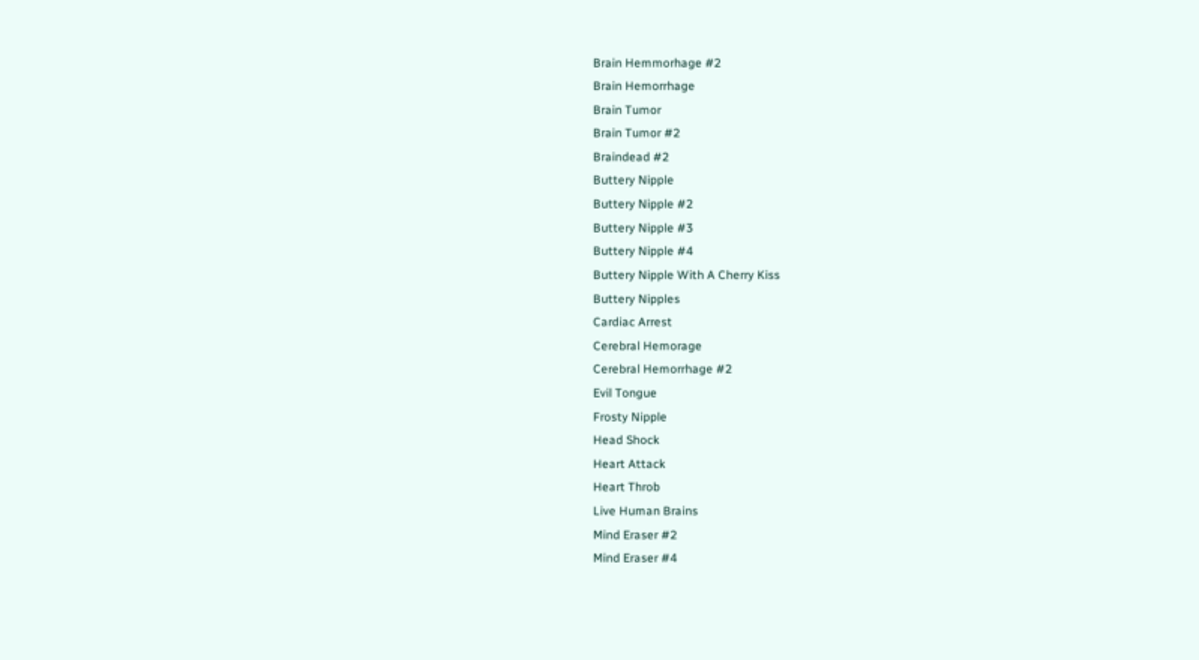Brain Hemmorhage #2
Brain Hemorrhage
Brain Tumor
Brain Tumor #2
Braindead #2
Buttery Nipple
Buttery Nipple #2
Buttery Nipple #3
Buttery Nipple #4
Buttery Nipple With A Cherry Kiss
Buttery Nipples
Cardiac Arrest
Cerebral Hemorage
Cerebral Hemorrhage #2
Evil Tongue
Frosty Nipple
Head Shock
Heart Attack
Heart Throb
Live Human Brains
Mind Eraser #2
Mind Eraser #4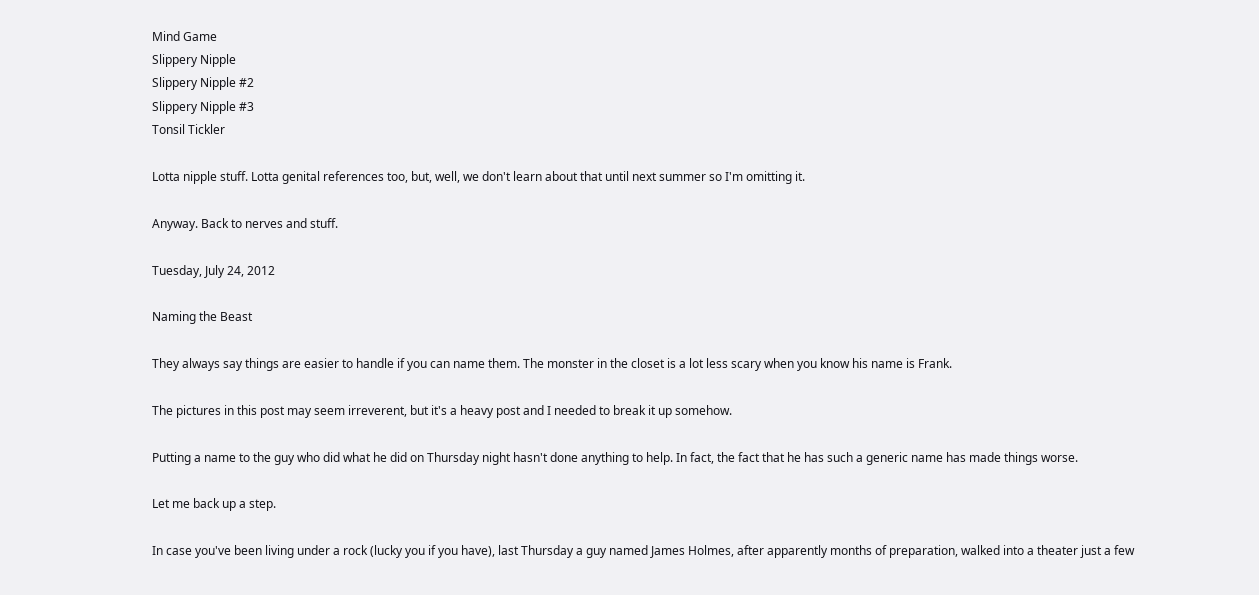Mind Game
Slippery Nipple
Slippery Nipple #2
Slippery Nipple #3
Tonsil Tickler

Lotta nipple stuff. Lotta genital references too, but, well, we don't learn about that until next summer so I'm omitting it.

Anyway. Back to nerves and stuff.

Tuesday, July 24, 2012

Naming the Beast

They always say things are easier to handle if you can name them. The monster in the closet is a lot less scary when you know his name is Frank.

The pictures in this post may seem irreverent, but it's a heavy post and I needed to break it up somehow.

Putting a name to the guy who did what he did on Thursday night hasn't done anything to help. In fact, the fact that he has such a generic name has made things worse.

Let me back up a step.

In case you've been living under a rock (lucky you if you have), last Thursday a guy named James Holmes, after apparently months of preparation, walked into a theater just a few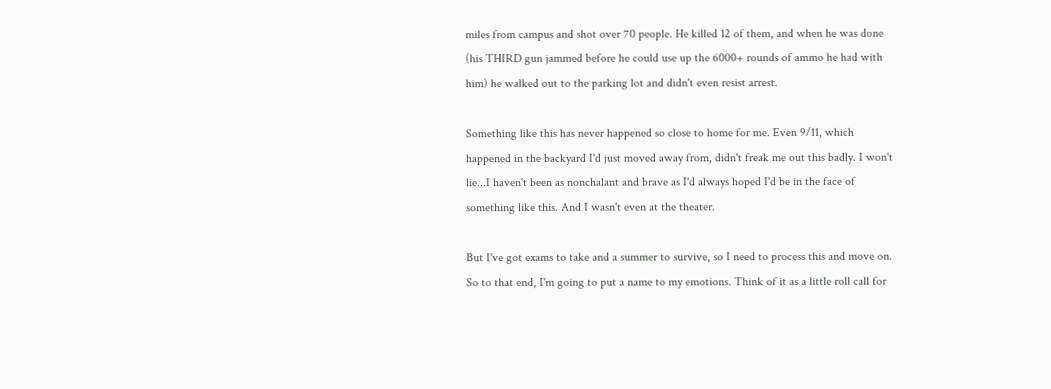miles from campus and shot over 70 people. He killed 12 of them, and when he was done (his THIRD gun jammed before he could use up the 6000+ rounds of ammo he had with him) he walked out to the parking lot and didn't even resist arrest.

Something like this has never happened so close to home for me. Even 9/11, which happened in the backyard I'd just moved away from, didn't freak me out this badly. I won't lie...I haven't been as nonchalant and brave as I'd always hoped I'd be in the face of something like this. And I wasn't even at the theater.

But I've got exams to take and a summer to survive, so I need to process this and move on. So to that end, I'm going to put a name to my emotions. Think of it as a little roll call for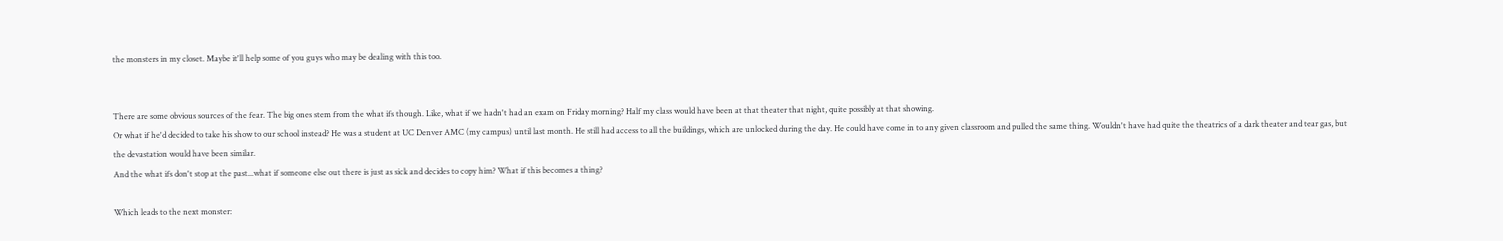the monsters in my closet. Maybe it'll help some of you guys who may be dealing with this too.


There are some obvious sources of the fear. The big ones stem from the what ifs though. Like, what if we hadn't had an exam on Friday morning? Half my class would have been at that theater that night, quite possibly at that showing.
Or what if he'd decided to take his show to our school instead? He was a student at UC Denver AMC (my campus) until last month. He still had access to all the buildings, which are unlocked during the day. He could have come in to any given classroom and pulled the same thing. Wouldn't have had quite the theatrics of a dark theater and tear gas, but the devastation would have been similar.
And the what ifs don't stop at the past...what if someone else out there is just as sick and decides to copy him? What if this becomes a thing?

Which leads to the next monster: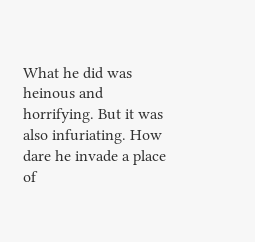What he did was heinous and horrifying. But it was also infuriating. How dare he invade a place of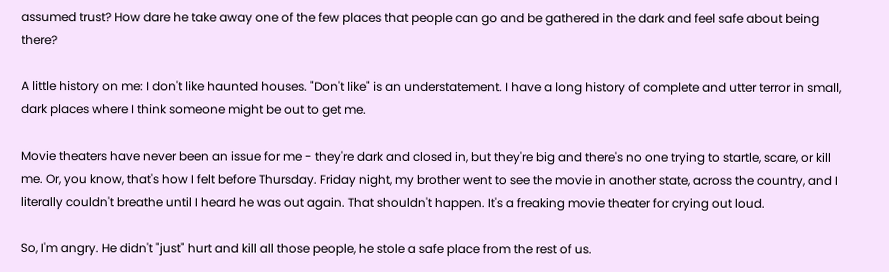assumed trust? How dare he take away one of the few places that people can go and be gathered in the dark and feel safe about being there?

A little history on me: I don't like haunted houses. "Don't like" is an understatement. I have a long history of complete and utter terror in small, dark places where I think someone might be out to get me.

Movie theaters have never been an issue for me - they're dark and closed in, but they're big and there's no one trying to startle, scare, or kill me. Or, you know, that's how I felt before Thursday. Friday night, my brother went to see the movie in another state, across the country, and I literally couldn't breathe until I heard he was out again. That shouldn't happen. It's a freaking movie theater for crying out loud.

So, I'm angry. He didn't "just" hurt and kill all those people, he stole a safe place from the rest of us.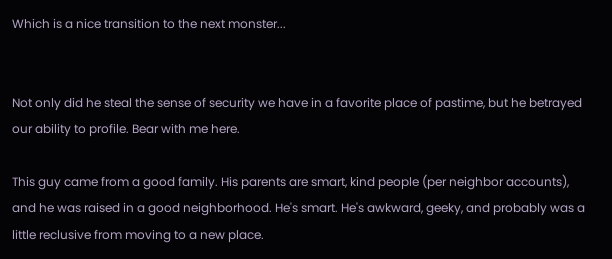Which is a nice transition to the next monster...


Not only did he steal the sense of security we have in a favorite place of pastime, but he betrayed our ability to profile. Bear with me here.

This guy came from a good family. His parents are smart, kind people (per neighbor accounts), and he was raised in a good neighborhood. He's smart. He's awkward, geeky, and probably was a little reclusive from moving to a new place.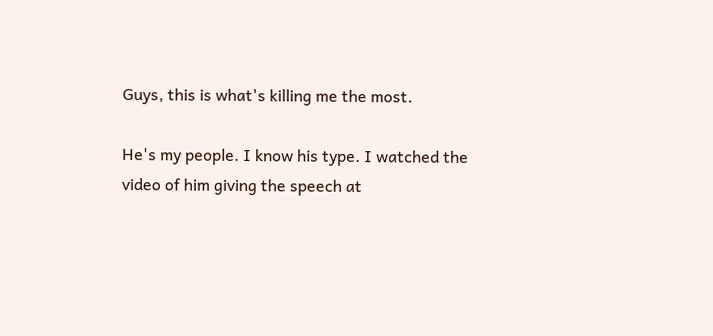Guys, this is what's killing me the most.

He's my people. I know his type. I watched the video of him giving the speech at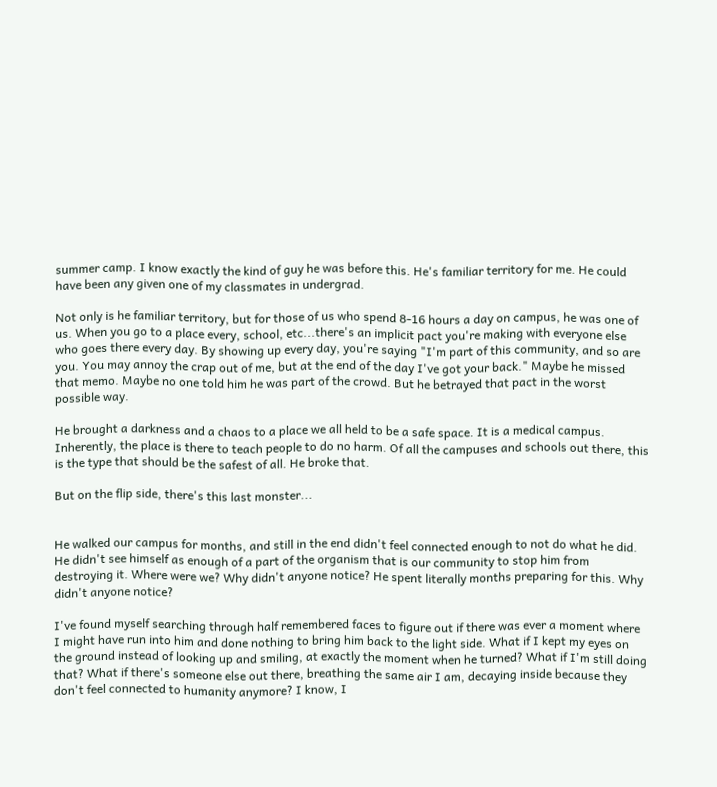summer camp. I know exactly the kind of guy he was before this. He's familiar territory for me. He could have been any given one of my classmates in undergrad.

Not only is he familiar territory, but for those of us who spend 8-16 hours a day on campus, he was one of us. When you go to a place every, school, etc...there's an implicit pact you're making with everyone else who goes there every day. By showing up every day, you're saying "I'm part of this community, and so are you. You may annoy the crap out of me, but at the end of the day I've got your back." Maybe he missed that memo. Maybe no one told him he was part of the crowd. But he betrayed that pact in the worst possible way.

He brought a darkness and a chaos to a place we all held to be a safe space. It is a medical campus. Inherently, the place is there to teach people to do no harm. Of all the campuses and schools out there, this is the type that should be the safest of all. He broke that.

But on the flip side, there's this last monster...


He walked our campus for months, and still in the end didn't feel connected enough to not do what he did. He didn't see himself as enough of a part of the organism that is our community to stop him from destroying it. Where were we? Why didn't anyone notice? He spent literally months preparing for this. Why didn't anyone notice?

I've found myself searching through half remembered faces to figure out if there was ever a moment where I might have run into him and done nothing to bring him back to the light side. What if I kept my eyes on the ground instead of looking up and smiling, at exactly the moment when he turned? What if I'm still doing that? What if there's someone else out there, breathing the same air I am, decaying inside because they don't feel connected to humanity anymore? I know, I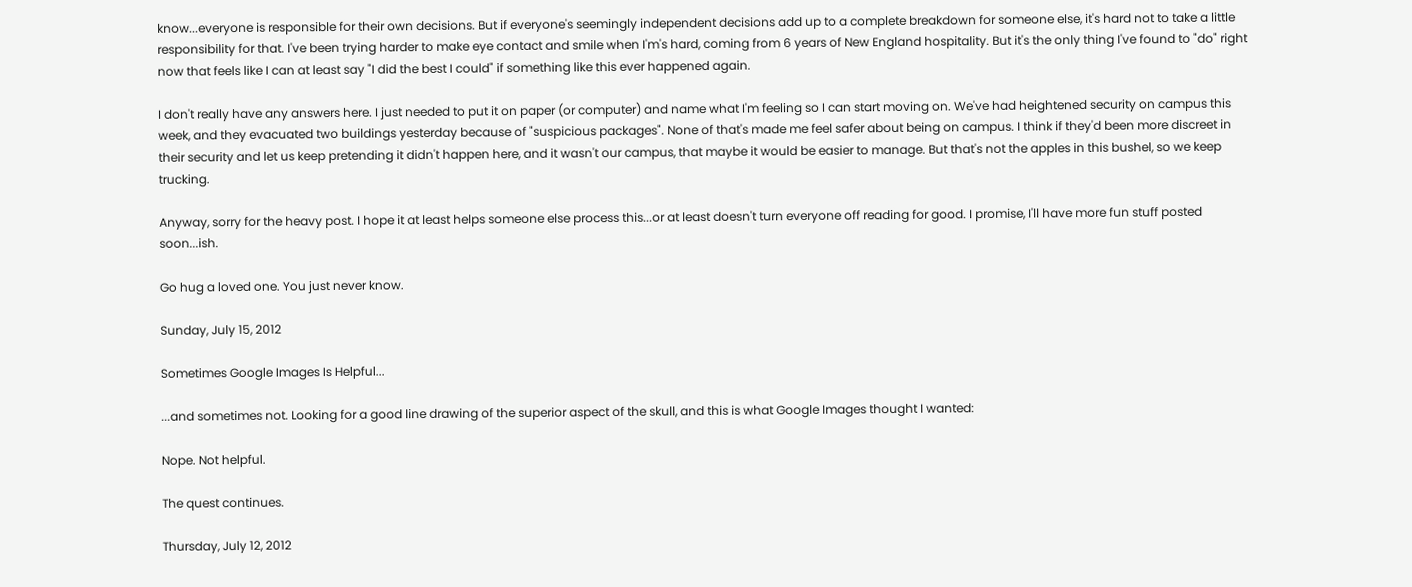know...everyone is responsible for their own decisions. But if everyone's seemingly independent decisions add up to a complete breakdown for someone else, it's hard not to take a little responsibility for that. I've been trying harder to make eye contact and smile when I'm's hard, coming from 6 years of New England hospitality. But it's the only thing I've found to "do" right now that feels like I can at least say "I did the best I could" if something like this ever happened again.

I don't really have any answers here. I just needed to put it on paper (or computer) and name what I'm feeling so I can start moving on. We've had heightened security on campus this week, and they evacuated two buildings yesterday because of "suspicious packages". None of that's made me feel safer about being on campus. I think if they'd been more discreet in their security and let us keep pretending it didn't happen here, and it wasn't our campus, that maybe it would be easier to manage. But that's not the apples in this bushel, so we keep trucking.

Anyway, sorry for the heavy post. I hope it at least helps someone else process this...or at least doesn't turn everyone off reading for good. I promise, I'll have more fun stuff posted soon...ish.

Go hug a loved one. You just never know.

Sunday, July 15, 2012

Sometimes Google Images Is Helpful...

...and sometimes not. Looking for a good line drawing of the superior aspect of the skull, and this is what Google Images thought I wanted:

Nope. Not helpful.

The quest continues.

Thursday, July 12, 2012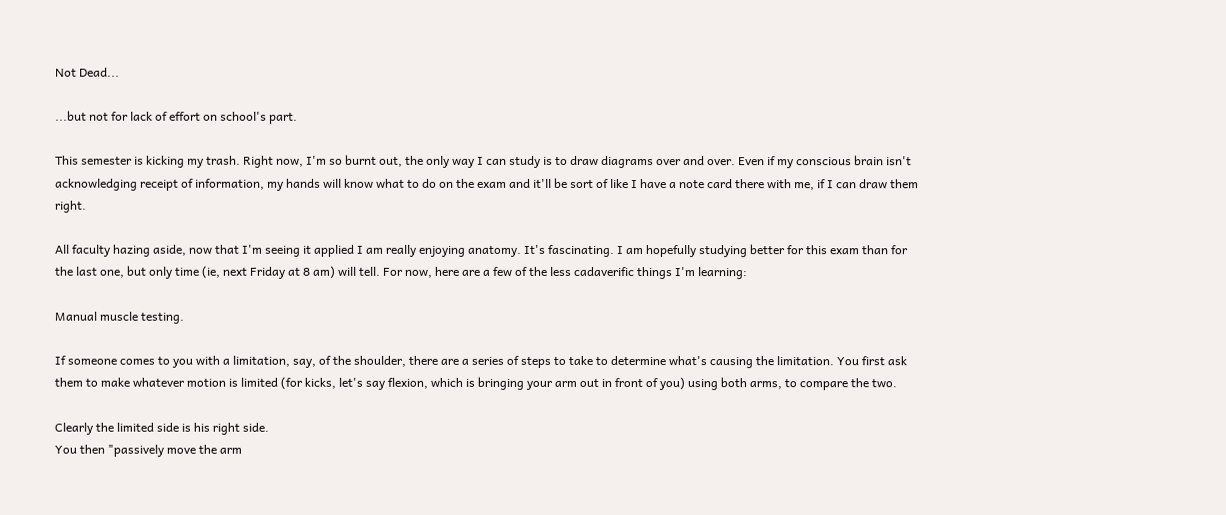Not Dead...

...but not for lack of effort on school's part.

This semester is kicking my trash. Right now, I'm so burnt out, the only way I can study is to draw diagrams over and over. Even if my conscious brain isn't acknowledging receipt of information, my hands will know what to do on the exam and it'll be sort of like I have a note card there with me, if I can draw them right.

All faculty hazing aside, now that I'm seeing it applied I am really enjoying anatomy. It's fascinating. I am hopefully studying better for this exam than for the last one, but only time (ie, next Friday at 8 am) will tell. For now, here are a few of the less cadaverific things I'm learning:

Manual muscle testing.

If someone comes to you with a limitation, say, of the shoulder, there are a series of steps to take to determine what's causing the limitation. You first ask them to make whatever motion is limited (for kicks, let's say flexion, which is bringing your arm out in front of you) using both arms, to compare the two.

Clearly the limited side is his right side.
You then "passively move the arm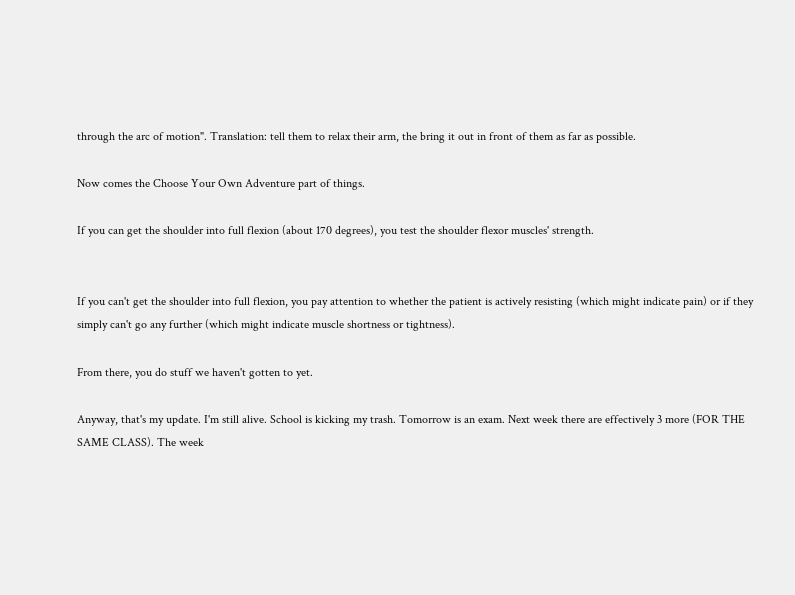through the arc of motion". Translation: tell them to relax their arm, the bring it out in front of them as far as possible.

Now comes the Choose Your Own Adventure part of things.

If you can get the shoulder into full flexion (about 170 degrees), you test the shoulder flexor muscles' strength.


If you can't get the shoulder into full flexion, you pay attention to whether the patient is actively resisting (which might indicate pain) or if they simply can't go any further (which might indicate muscle shortness or tightness).

From there, you do stuff we haven't gotten to yet.

Anyway, that's my update. I'm still alive. School is kicking my trash. Tomorrow is an exam. Next week there are effectively 3 more (FOR THE SAME CLASS). The week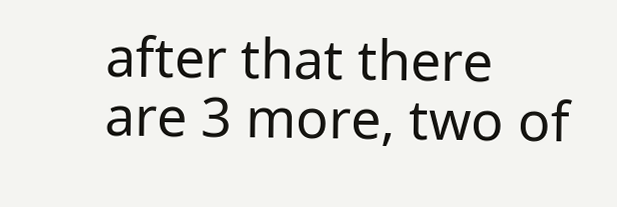after that there are 3 more, two of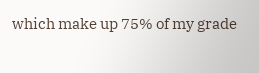which make up 75% of my grade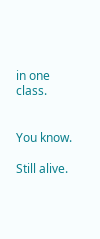in one class.


You know.

Still alive.